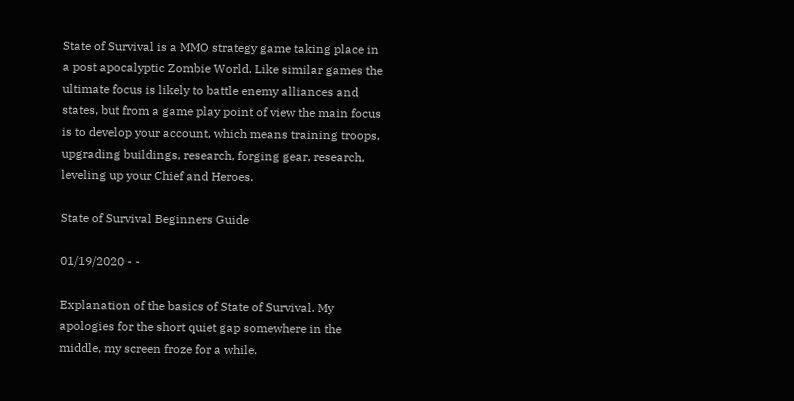State of Survival is a MMO strategy game taking place in a post apocalyptic Zombie World. Like similar games the ultimate focus is likely to battle enemy alliances and states, but from a game play point of view the main focus is to develop your account, which means training troops, upgrading buildings, research, forging gear, research, leveling up your Chief and Heroes.

State of Survival Beginners Guide

01/19/2020 - -

Explanation of the basics of State of Survival. My apologies for the short quiet gap somewhere in the middle, my screen froze for a while.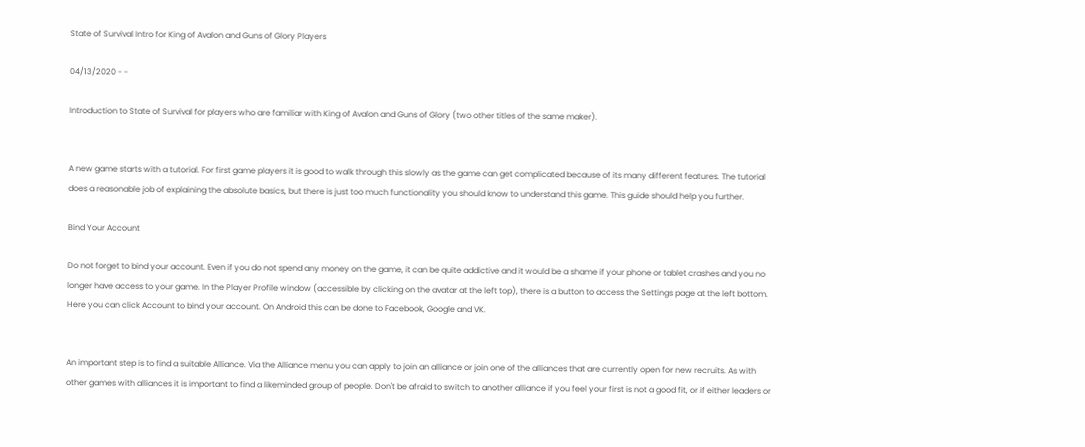State of Survival Intro for King of Avalon and Guns of Glory Players

04/13/2020 - -

Introduction to State of Survival for players who are familiar with King of Avalon and Guns of Glory (two other titles of the same maker).


A new game starts with a tutorial. For first game players it is good to walk through this slowly as the game can get complicated because of its many different features. The tutorial does a reasonable job of explaining the absolute basics, but there is just too much functionality you should know to understand this game. This guide should help you further.

Bind Your Account

Do not forget to bind your account. Even if you do not spend any money on the game, it can be quite addictive and it would be a shame if your phone or tablet crashes and you no longer have access to your game. In the Player Profile window (accessible by clicking on the avatar at the left top), there is a button to access the Settings page at the left bottom. Here you can click Account to bind your account. On Android this can be done to Facebook, Google and VK.


An important step is to find a suitable Alliance. Via the Alliance menu you can apply to join an alliance or join one of the alliances that are currently open for new recruits. As with other games with alliances it is important to find a likeminded group of people. Don't be afraid to switch to another alliance if you feel your first is not a good fit, or if either leaders or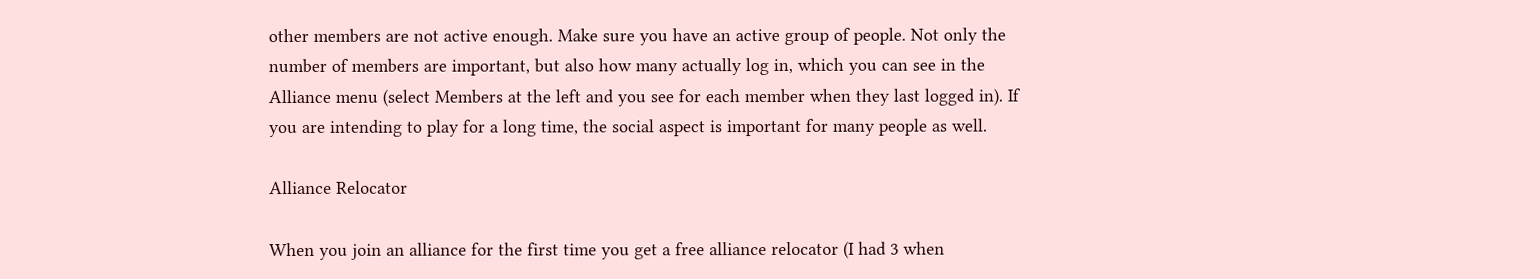other members are not active enough. Make sure you have an active group of people. Not only the number of members are important, but also how many actually log in, which you can see in the Alliance menu (select Members at the left and you see for each member when they last logged in). If you are intending to play for a long time, the social aspect is important for many people as well.

Alliance Relocator

When you join an alliance for the first time you get a free alliance relocator (I had 3 when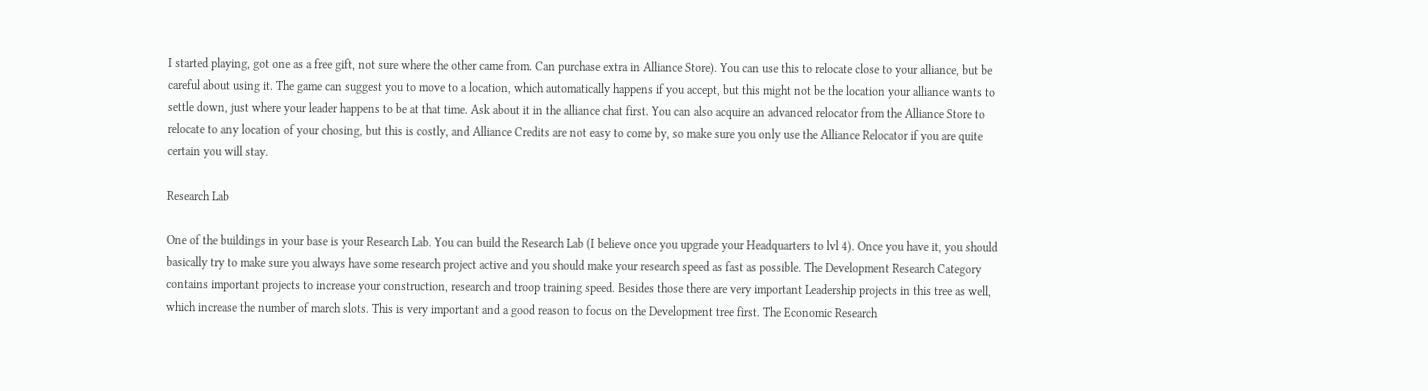I started playing, got one as a free gift, not sure where the other came from. Can purchase extra in Alliance Store). You can use this to relocate close to your alliance, but be careful about using it. The game can suggest you to move to a location, which automatically happens if you accept, but this might not be the location your alliance wants to settle down, just where your leader happens to be at that time. Ask about it in the alliance chat first. You can also acquire an advanced relocator from the Alliance Store to relocate to any location of your chosing, but this is costly, and Alliance Credits are not easy to come by, so make sure you only use the Alliance Relocator if you are quite certain you will stay.

Research Lab

One of the buildings in your base is your Research Lab. You can build the Research Lab (I believe once you upgrade your Headquarters to lvl 4). Once you have it, you should basically try to make sure you always have some research project active and you should make your research speed as fast as possible. The Development Research Category contains important projects to increase your construction, research and troop training speed. Besides those there are very important Leadership projects in this tree as well, which increase the number of march slots. This is very important and a good reason to focus on the Development tree first. The Economic Research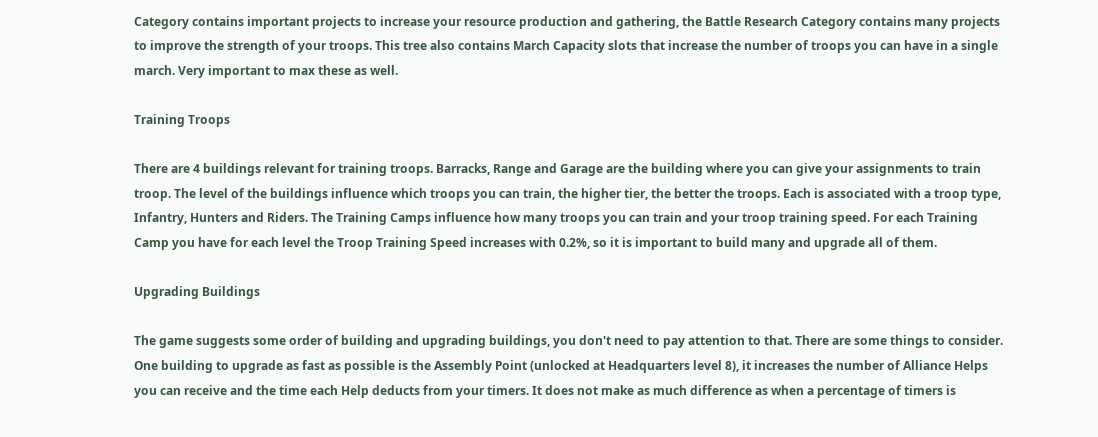Category contains important projects to increase your resource production and gathering, the Battle Research Category contains many projects to improve the strength of your troops. This tree also contains March Capacity slots that increase the number of troops you can have in a single march. Very important to max these as well.

Training Troops

There are 4 buildings relevant for training troops. Barracks, Range and Garage are the building where you can give your assignments to train troop. The level of the buildings influence which troops you can train, the higher tier, the better the troops. Each is associated with a troop type, Infantry, Hunters and Riders. The Training Camps influence how many troops you can train and your troop training speed. For each Training Camp you have for each level the Troop Training Speed increases with 0.2%, so it is important to build many and upgrade all of them.

Upgrading Buildings

The game suggests some order of building and upgrading buildings, you don't need to pay attention to that. There are some things to consider. One building to upgrade as fast as possible is the Assembly Point (unlocked at Headquarters level 8), it increases the number of Alliance Helps you can receive and the time each Help deducts from your timers. It does not make as much difference as when a percentage of timers is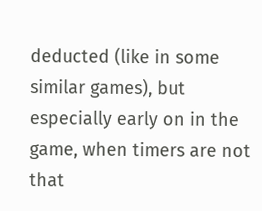deducted (like in some similar games), but especially early on in the game, when timers are not that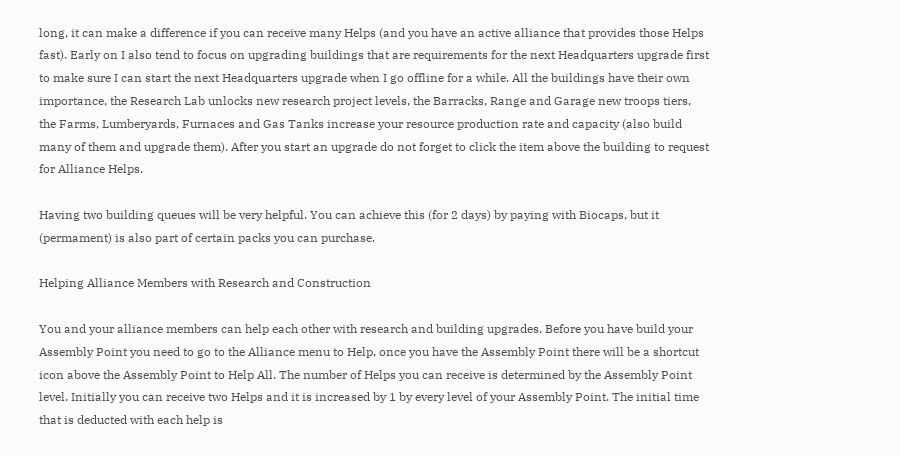long, it can make a difference if you can receive many Helps (and you have an active alliance that provides those Helps fast). Early on I also tend to focus on upgrading buildings that are requirements for the next Headquarters upgrade first to make sure I can start the next Headquarters upgrade when I go offline for a while. All the buildings have their own importance, the Research Lab unlocks new research project levels, the Barracks, Range and Garage new troops tiers, the Farms, Lumberyards, Furnaces and Gas Tanks increase your resource production rate and capacity (also build many of them and upgrade them). After you start an upgrade do not forget to click the item above the building to request for Alliance Helps.

Having two building queues will be very helpful. You can achieve this (for 2 days) by paying with Biocaps, but it (permament) is also part of certain packs you can purchase.

Helping Alliance Members with Research and Construction

You and your alliance members can help each other with research and building upgrades. Before you have build your Assembly Point you need to go to the Alliance menu to Help, once you have the Assembly Point there will be a shortcut icon above the Assembly Point to Help All. The number of Helps you can receive is determined by the Assembly Point level. Initially you can receive two Helps and it is increased by 1 by every level of your Assembly Point. The initial time that is deducted with each help is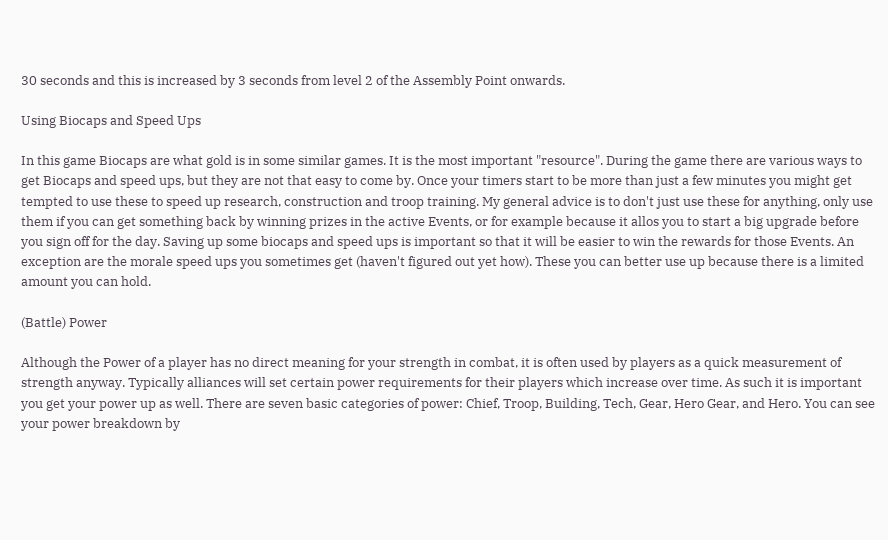30 seconds and this is increased by 3 seconds from level 2 of the Assembly Point onwards.

Using Biocaps and Speed Ups

In this game Biocaps are what gold is in some similar games. It is the most important "resource". During the game there are various ways to get Biocaps and speed ups, but they are not that easy to come by. Once your timers start to be more than just a few minutes you might get tempted to use these to speed up research, construction and troop training. My general advice is to don't just use these for anything, only use them if you can get something back by winning prizes in the active Events, or for example because it allos you to start a big upgrade before you sign off for the day. Saving up some biocaps and speed ups is important so that it will be easier to win the rewards for those Events. An exception are the morale speed ups you sometimes get (haven't figured out yet how). These you can better use up because there is a limited amount you can hold.

(Battle) Power

Although the Power of a player has no direct meaning for your strength in combat, it is often used by players as a quick measurement of strength anyway. Typically alliances will set certain power requirements for their players which increase over time. As such it is important you get your power up as well. There are seven basic categories of power: Chief, Troop, Building, Tech, Gear, Hero Gear, and Hero. You can see your power breakdown by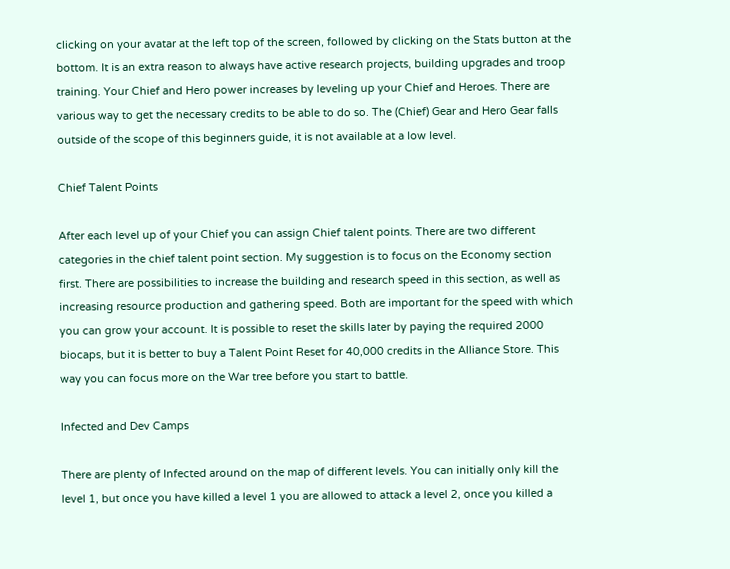clicking on your avatar at the left top of the screen, followed by clicking on the Stats button at the bottom. It is an extra reason to always have active research projects, building upgrades and troop training. Your Chief and Hero power increases by leveling up your Chief and Heroes. There are various way to get the necessary credits to be able to do so. The (Chief) Gear and Hero Gear falls outside of the scope of this beginners guide, it is not available at a low level.

Chief Talent Points

After each level up of your Chief you can assign Chief talent points. There are two different categories in the chief talent point section. My suggestion is to focus on the Economy section first. There are possibilities to increase the building and research speed in this section, as well as increasing resource production and gathering speed. Both are important for the speed with which you can grow your account. It is possible to reset the skills later by paying the required 2000 biocaps, but it is better to buy a Talent Point Reset for 40,000 credits in the Alliance Store. This way you can focus more on the War tree before you start to battle.

Infected and Dev Camps

There are plenty of Infected around on the map of different levels. You can initially only kill the level 1, but once you have killed a level 1 you are allowed to attack a level 2, once you killed a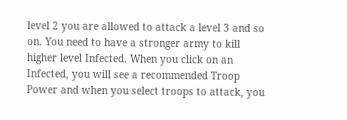level 2 you are allowed to attack a level 3 and so on. You need to have a stronger army to kill higher level Infected. When you click on an Infected, you will see a recommended Troop Power and when you select troops to attack, you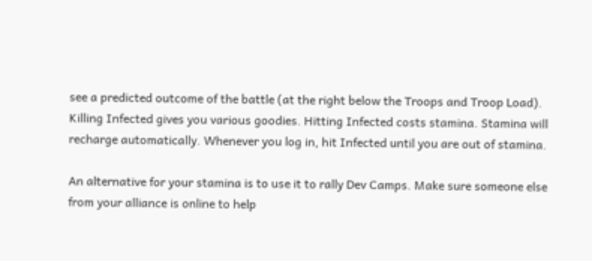see a predicted outcome of the battle (at the right below the Troops and Troop Load). Killing Infected gives you various goodies. Hitting Infected costs stamina. Stamina will recharge automatically. Whenever you log in, hit Infected until you are out of stamina.

An alternative for your stamina is to use it to rally Dev Camps. Make sure someone else from your alliance is online to help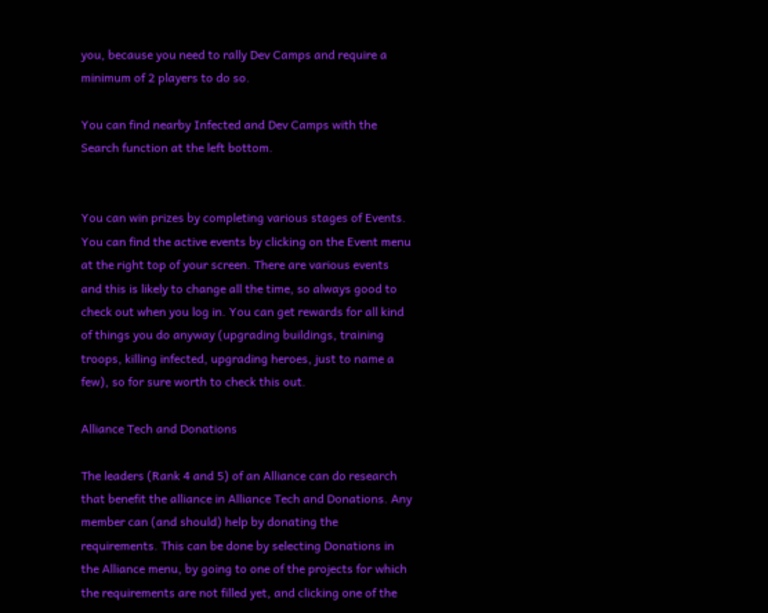you, because you need to rally Dev Camps and require a minimum of 2 players to do so.

You can find nearby Infected and Dev Camps with the Search function at the left bottom.


You can win prizes by completing various stages of Events. You can find the active events by clicking on the Event menu at the right top of your screen. There are various events and this is likely to change all the time, so always good to check out when you log in. You can get rewards for all kind of things you do anyway (upgrading buildings, training troops, killing infected, upgrading heroes, just to name a few), so for sure worth to check this out.

Alliance Tech and Donations

The leaders (Rank 4 and 5) of an Alliance can do research that benefit the alliance in Alliance Tech and Donations. Any member can (and should) help by donating the requirements. This can be done by selecting Donations in the Alliance menu, by going to one of the projects for which the requirements are not filled yet, and clicking one of the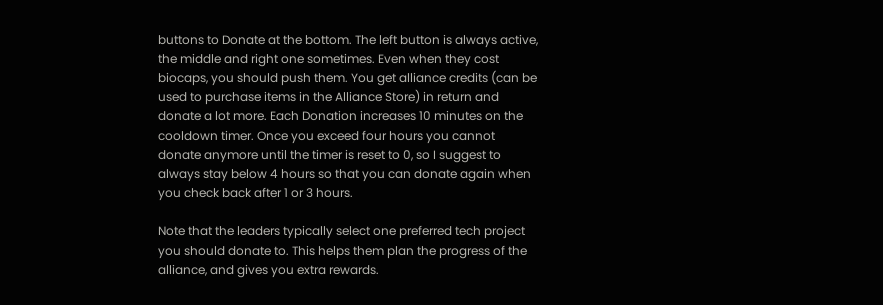buttons to Donate at the bottom. The left button is always active, the middle and right one sometimes. Even when they cost biocaps, you should push them. You get alliance credits (can be used to purchase items in the Alliance Store) in return and donate a lot more. Each Donation increases 10 minutes on the cooldown timer. Once you exceed four hours you cannot donate anymore until the timer is reset to 0, so I suggest to always stay below 4 hours so that you can donate again when you check back after 1 or 3 hours.

Note that the leaders typically select one preferred tech project you should donate to. This helps them plan the progress of the alliance, and gives you extra rewards.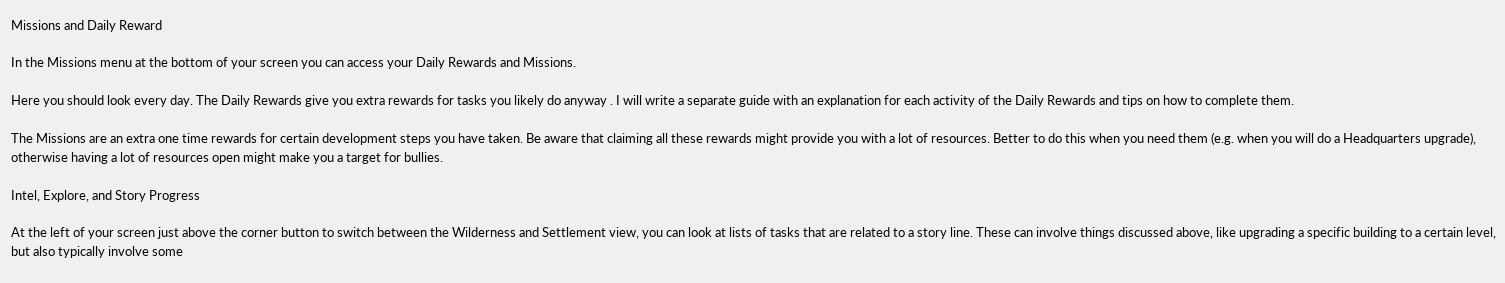Missions and Daily Reward

In the Missions menu at the bottom of your screen you can access your Daily Rewards and Missions.

Here you should look every day. The Daily Rewards give you extra rewards for tasks you likely do anyway . I will write a separate guide with an explanation for each activity of the Daily Rewards and tips on how to complete them.

The Missions are an extra one time rewards for certain development steps you have taken. Be aware that claiming all these rewards might provide you with a lot of resources. Better to do this when you need them (e.g. when you will do a Headquarters upgrade), otherwise having a lot of resources open might make you a target for bullies.

Intel, Explore, and Story Progress

At the left of your screen just above the corner button to switch between the Wilderness and Settlement view, you can look at lists of tasks that are related to a story line. These can involve things discussed above, like upgrading a specific building to a certain level, but also typically involve some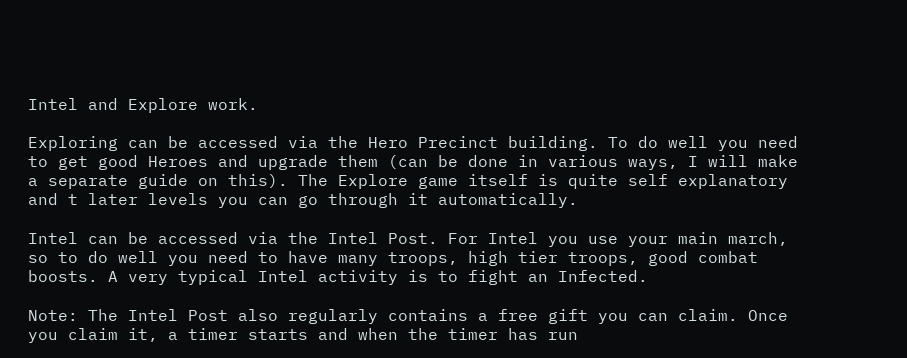Intel and Explore work.

Exploring can be accessed via the Hero Precinct building. To do well you need to get good Heroes and upgrade them (can be done in various ways, I will make a separate guide on this). The Explore game itself is quite self explanatory and t later levels you can go through it automatically.

Intel can be accessed via the Intel Post. For Intel you use your main march, so to do well you need to have many troops, high tier troops, good combat boosts. A very typical Intel activity is to fight an Infected.

Note: The Intel Post also regularly contains a free gift you can claim. Once you claim it, a timer starts and when the timer has run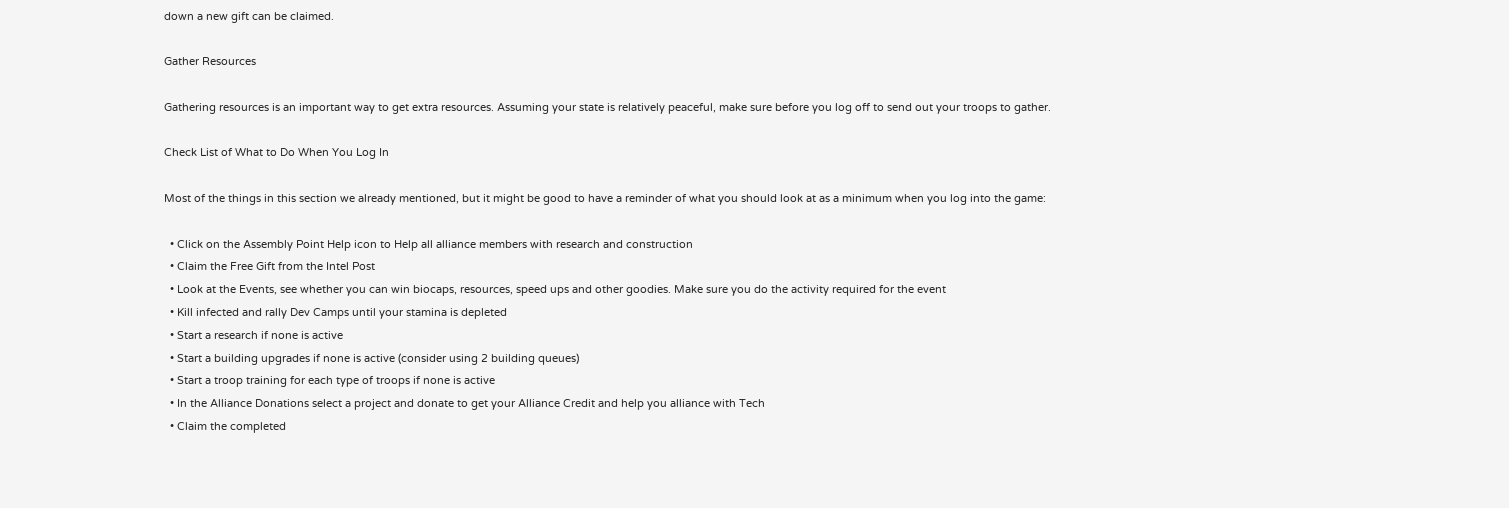down a new gift can be claimed.

Gather Resources

Gathering resources is an important way to get extra resources. Assuming your state is relatively peaceful, make sure before you log off to send out your troops to gather.

Check List of What to Do When You Log In

Most of the things in this section we already mentioned, but it might be good to have a reminder of what you should look at as a minimum when you log into the game:

  • Click on the Assembly Point Help icon to Help all alliance members with research and construction
  • Claim the Free Gift from the Intel Post
  • Look at the Events, see whether you can win biocaps, resources, speed ups and other goodies. Make sure you do the activity required for the event
  • Kill infected and rally Dev Camps until your stamina is depleted
  • Start a research if none is active
  • Start a building upgrades if none is active (consider using 2 building queues)
  • Start a troop training for each type of troops if none is active
  • In the Alliance Donations select a project and donate to get your Alliance Credit and help you alliance with Tech
  • Claim the completed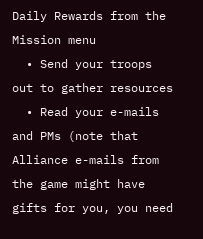Daily Rewards from the Mission menu
  • Send your troops out to gather resources
  • Read your e-mails and PMs (note that Alliance e-mails from the game might have gifts for you, you need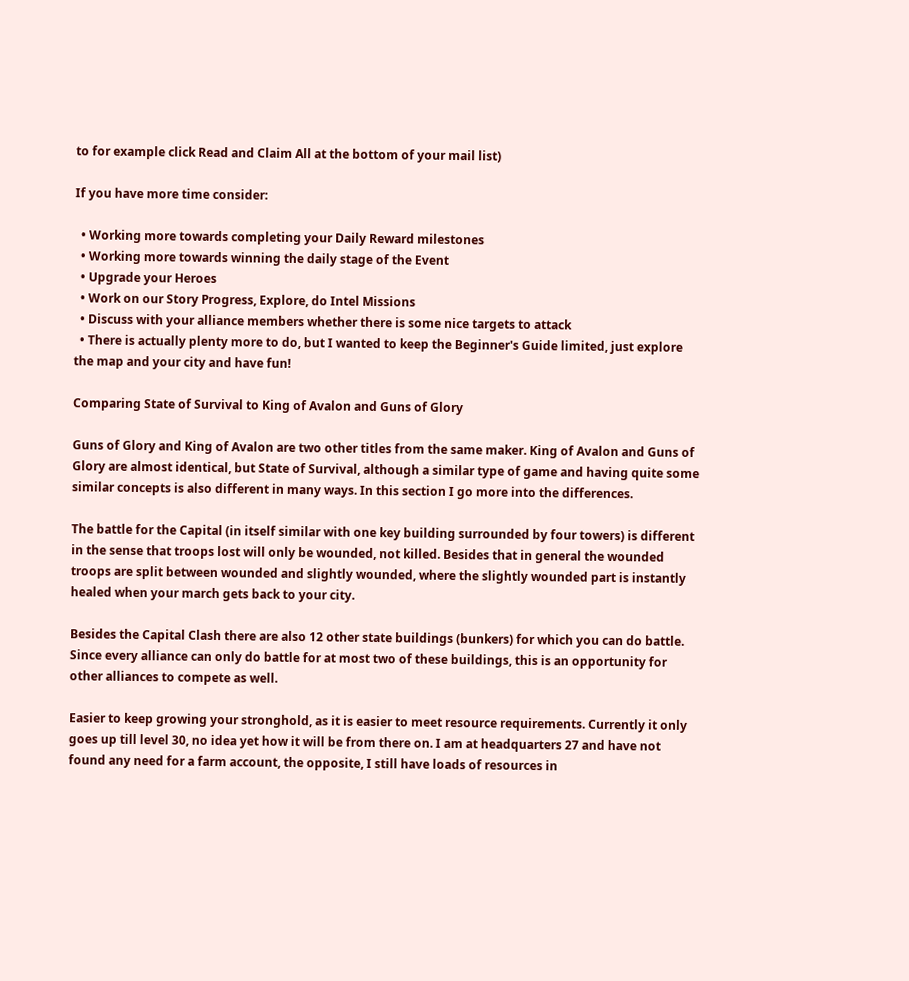to for example click Read and Claim All at the bottom of your mail list)

If you have more time consider:

  • Working more towards completing your Daily Reward milestones
  • Working more towards winning the daily stage of the Event
  • Upgrade your Heroes
  • Work on our Story Progress, Explore, do Intel Missions
  • Discuss with your alliance members whether there is some nice targets to attack
  • There is actually plenty more to do, but I wanted to keep the Beginner's Guide limited, just explore the map and your city and have fun!

Comparing State of Survival to King of Avalon and Guns of Glory

Guns of Glory and King of Avalon are two other titles from the same maker. King of Avalon and Guns of Glory are almost identical, but State of Survival, although a similar type of game and having quite some similar concepts is also different in many ways. In this section I go more into the differences.

The battle for the Capital (in itself similar with one key building surrounded by four towers) is different in the sense that troops lost will only be wounded, not killed. Besides that in general the wounded troops are split between wounded and slightly wounded, where the slightly wounded part is instantly healed when your march gets back to your city.

Besides the Capital Clash there are also 12 other state buildings (bunkers) for which you can do battle. Since every alliance can only do battle for at most two of these buildings, this is an opportunity for other alliances to compete as well.

Easier to keep growing your stronghold, as it is easier to meet resource requirements. Currently it only goes up till level 30, no idea yet how it will be from there on. I am at headquarters 27 and have not found any need for a farm account, the opposite, I still have loads of resources in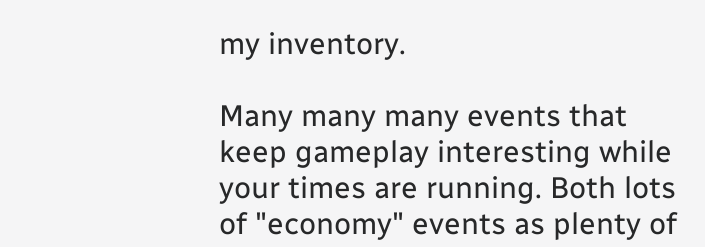my inventory.

Many many many events that keep gameplay interesting while your times are running. Both lots of "economy" events as plenty of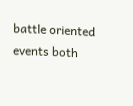battle oriented events both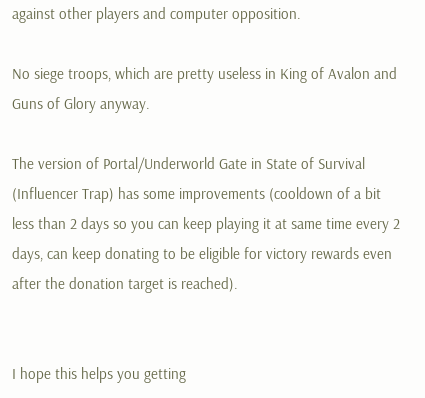against other players and computer opposition.

No siege troops, which are pretty useless in King of Avalon and Guns of Glory anyway.

The version of Portal/Underworld Gate in State of Survival (Influencer Trap) has some improvements (cooldown of a bit less than 2 days so you can keep playing it at same time every 2 days, can keep donating to be eligible for victory rewards even after the donation target is reached).


I hope this helps you getting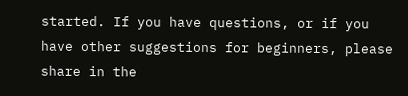started. If you have questions, or if you have other suggestions for beginners, please share in the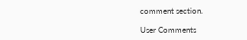comment section.

User Comments